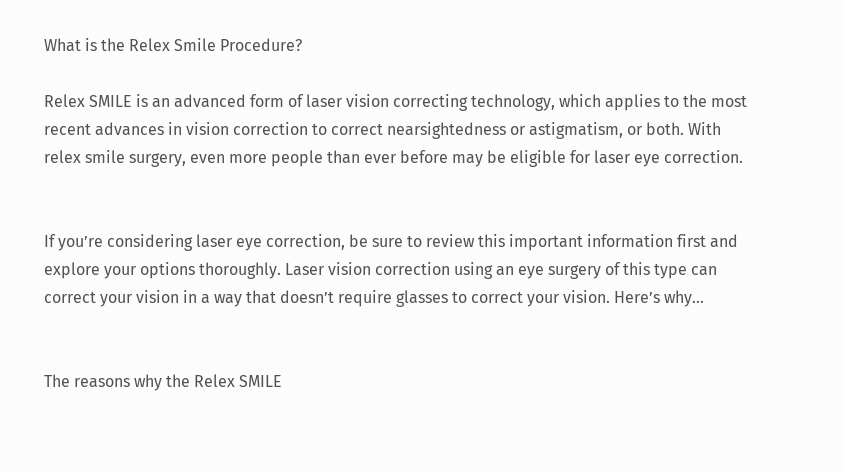What is the Relex Smile Procedure?

Relex SMILE is an advanced form of laser vision correcting technology, which applies to the most recent advances in vision correction to correct nearsightedness or astigmatism, or both. With relex smile surgery, even more people than ever before may be eligible for laser eye correction.


If you’re considering laser eye correction, be sure to review this important information first and explore your options thoroughly. Laser vision correction using an eye surgery of this type can correct your vision in a way that doesn’t require glasses to correct your vision. Here’s why…


The reasons why the Relex SMILE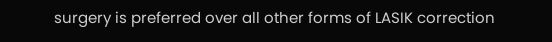surgery is preferred over all other forms of LASIK correction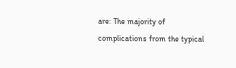are: The majority of complications from the typical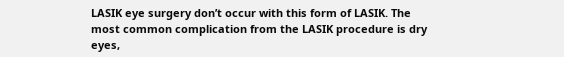LASIK eye surgery don’t occur with this form of LASIK. The most common complication from the LASIK procedure is dry eyes,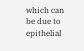which can be due to epithelial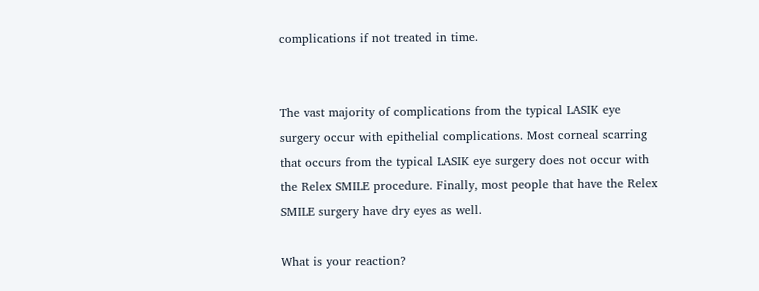complications if not treated in time.


The vast majority of complications from the typical LASIK eye surgery occur with epithelial complications. Most corneal scarring that occurs from the typical LASIK eye surgery does not occur with the Relex SMILE procedure. Finally, most people that have the Relex SMILE surgery have dry eyes as well.

What is your reaction?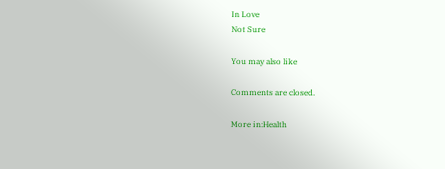In Love
Not Sure

You may also like

Comments are closed.

More in:Health